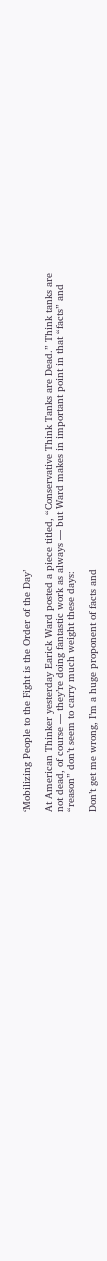‘Mobilizing People to the Fight is the Order of the Day’

At American Thinker yesterday Earick Ward posted a piece titled, “Conservative Think Tanks are Dead.” Think tanks are not dead, of course — they’re doing fantastic work as always — but Ward makes in important point in that “facts” and “reason” don’t seem to carry much weight these days:

Don’t get me wrong, I’m a huge proponent of facts and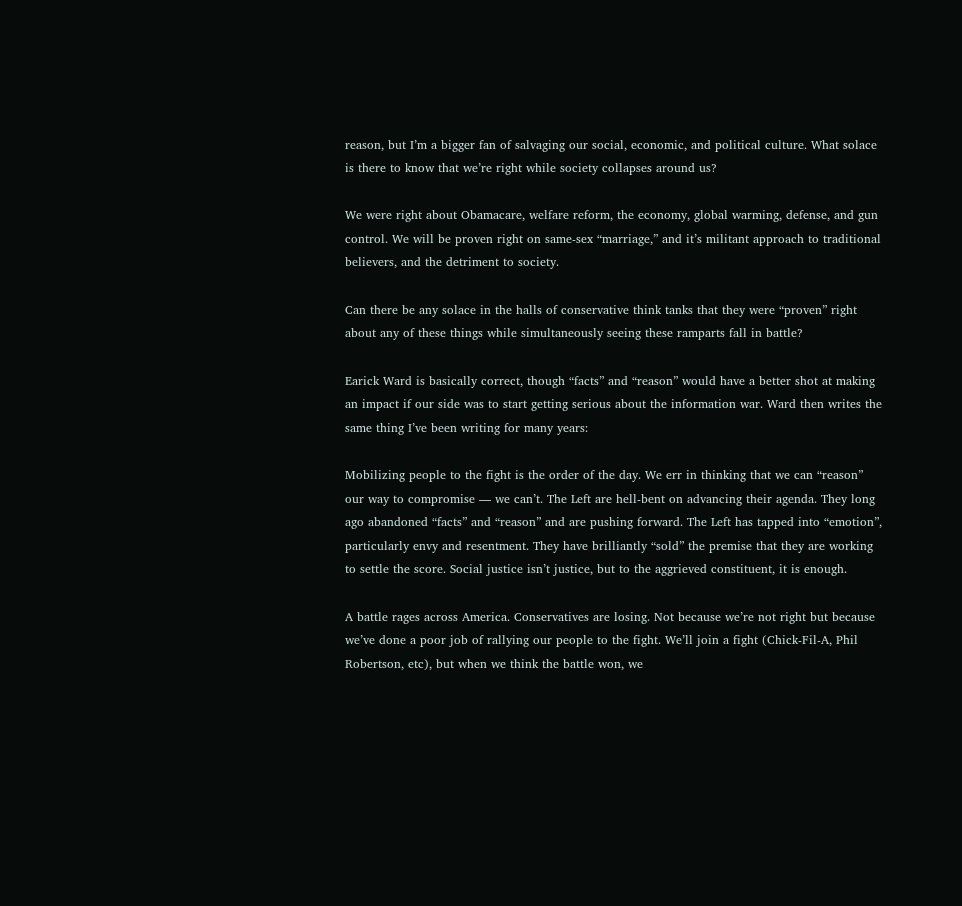reason, but I’m a bigger fan of salvaging our social, economic, and political culture. What solace is there to know that we’re right while society collapses around us?

We were right about Obamacare, welfare reform, the economy, global warming, defense, and gun control. We will be proven right on same-sex “marriage,” and it’s militant approach to traditional believers, and the detriment to society.

Can there be any solace in the halls of conservative think tanks that they were “proven” right about any of these things while simultaneously seeing these ramparts fall in battle?

Earick Ward is basically correct, though “facts” and “reason” would have a better shot at making an impact if our side was to start getting serious about the information war. Ward then writes the same thing I’ve been writing for many years:

Mobilizing people to the fight is the order of the day. We err in thinking that we can “reason” our way to compromise — we can’t. The Left are hell-bent on advancing their agenda. They long ago abandoned “facts” and “reason” and are pushing forward. The Left has tapped into “emotion”, particularly envy and resentment. They have brilliantly “sold” the premise that they are working to settle the score. Social justice isn’t justice, but to the aggrieved constituent, it is enough.

A battle rages across America. Conservatives are losing. Not because we’re not right but because we’ve done a poor job of rallying our people to the fight. We’ll join a fight (Chick-Fil-A, Phil Robertson, etc), but when we think the battle won, we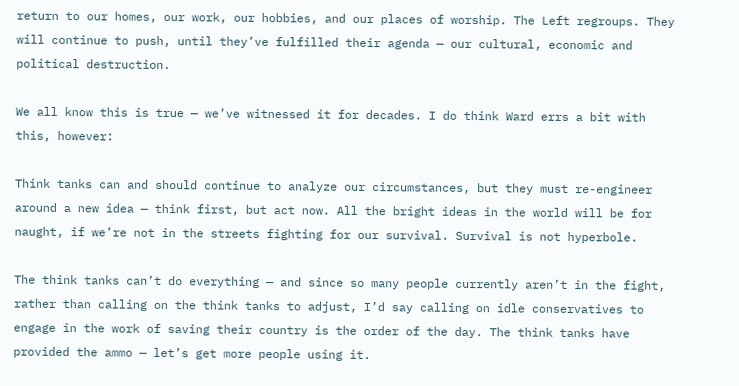return to our homes, our work, our hobbies, and our places of worship. The Left regroups. They will continue to push, until they’ve fulfilled their agenda — our cultural, economic and political destruction.

We all know this is true — we’ve witnessed it for decades. I do think Ward errs a bit with this, however:

Think tanks can and should continue to analyze our circumstances, but they must re-engineer around a new idea — think first, but act now. All the bright ideas in the world will be for naught, if we’re not in the streets fighting for our survival. Survival is not hyperbole.

The think tanks can’t do everything — and since so many people currently aren’t in the fight, rather than calling on the think tanks to adjust, I’d say calling on idle conservatives to engage in the work of saving their country is the order of the day. The think tanks have provided the ammo — let’s get more people using it.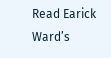Read Earick Ward’s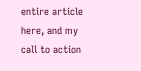entire article here, and my call to action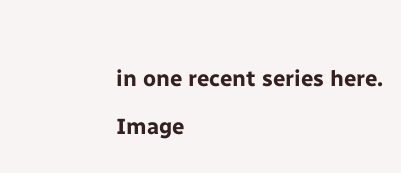in one recent series here.

Image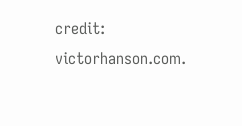credit: victorhanson.com.